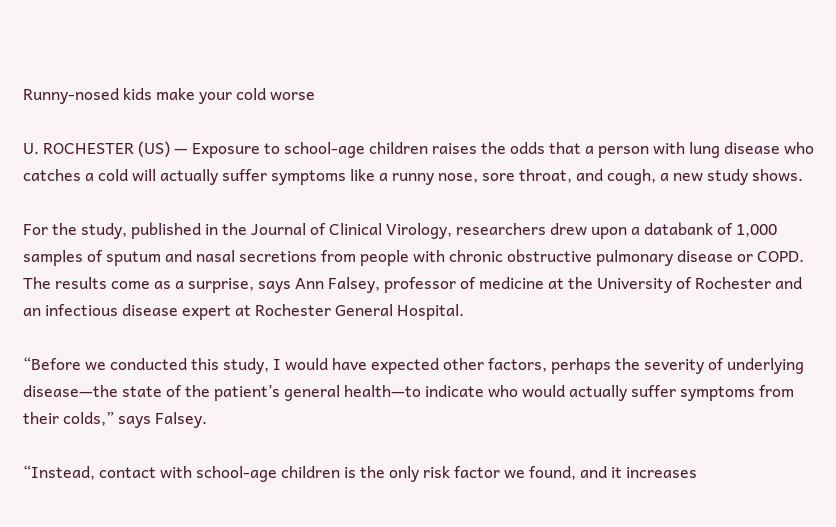Runny-nosed kids make your cold worse

U. ROCHESTER (US) — Exposure to school-age children raises the odds that a person with lung disease who catches a cold will actually suffer symptoms like a runny nose, sore throat, and cough, a new study shows.

For the study, published in the Journal of Clinical Virology, researchers drew upon a databank of 1,000 samples of sputum and nasal secretions from people with chronic obstructive pulmonary disease or COPD. The results come as a surprise, says Ann Falsey, professor of medicine at the University of Rochester and an infectious disease expert at Rochester General Hospital.

“Before we conducted this study, I would have expected other factors, perhaps the severity of underlying disease—the state of the patient’s general health—to indicate who would actually suffer symptoms from their colds,” says Falsey.

“Instead, contact with school-age children is the only risk factor we found, and it increases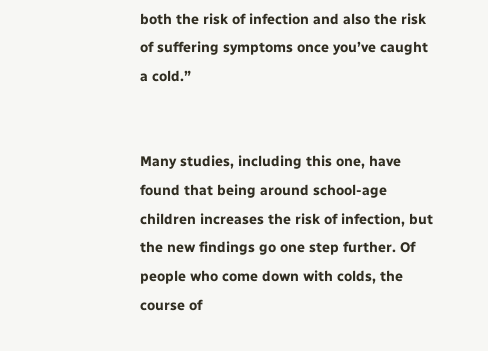both the risk of infection and also the risk of suffering symptoms once you’ve caught a cold.”


Many studies, including this one, have found that being around school-age children increases the risk of infection, but the new findings go one step further. Of people who come down with colds, the course of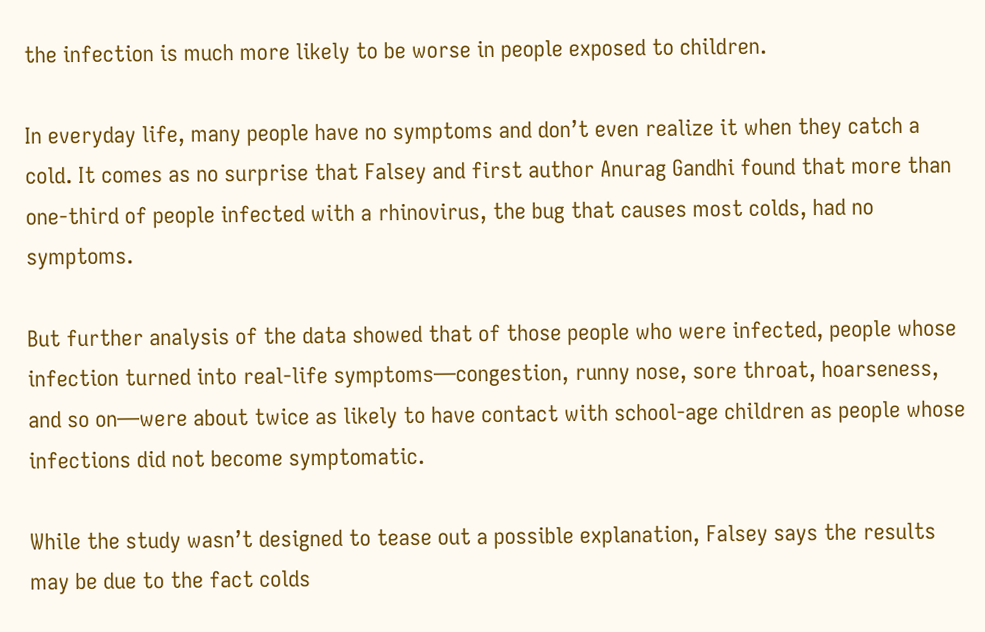the infection is much more likely to be worse in people exposed to children.

In everyday life, many people have no symptoms and don’t even realize it when they catch a cold. It comes as no surprise that Falsey and first author Anurag Gandhi found that more than one-third of people infected with a rhinovirus, the bug that causes most colds, had no symptoms.

But further analysis of the data showed that of those people who were infected, people whose infection turned into real-life symptoms—congestion, runny nose, sore throat, hoarseness, and so on—were about twice as likely to have contact with school-age children as people whose infections did not become symptomatic.

While the study wasn’t designed to tease out a possible explanation, Falsey says the results may be due to the fact colds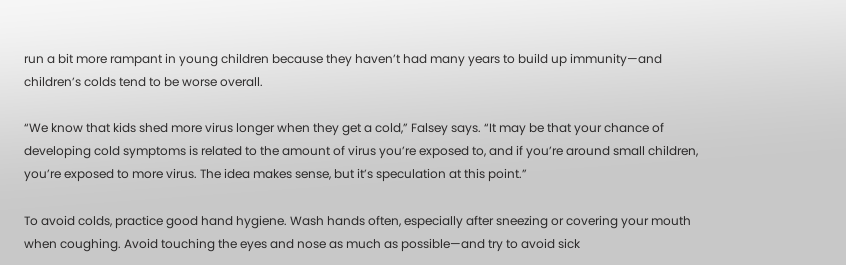run a bit more rampant in young children because they haven’t had many years to build up immunity—and children’s colds tend to be worse overall.

“We know that kids shed more virus longer when they get a cold,” Falsey says. “It may be that your chance of developing cold symptoms is related to the amount of virus you’re exposed to, and if you’re around small children, you’re exposed to more virus. The idea makes sense, but it’s speculation at this point.”

To avoid colds, practice good hand hygiene. Wash hands often, especially after sneezing or covering your mouth when coughing. Avoid touching the eyes and nose as much as possible—and try to avoid sick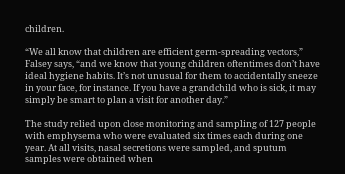children.

“We all know that children are efficient germ-spreading vectors,” Falsey says, “and we know that young children oftentimes don’t have ideal hygiene habits. It’s not unusual for them to accidentally sneeze in your face, for instance. If you have a grandchild who is sick, it may simply be smart to plan a visit for another day.”

The study relied upon close monitoring and sampling of 127 people with emphysema who were evaluated six times each during one year. At all visits, nasal secretions were sampled, and sputum samples were obtained when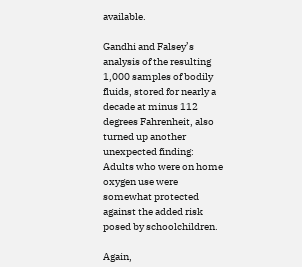available.

Gandhi and Falsey’s analysis of the resulting 1,000 samples of bodily fluids, stored for nearly a decade at minus 112 degrees Fahrenheit, also turned up another unexpected finding: Adults who were on home oxygen use were somewhat protected against the added risk posed by schoolchildren.

Again,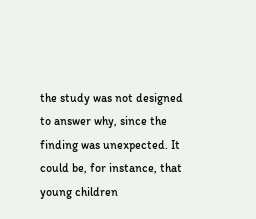the study was not designed to answer why, since the finding was unexpected. It could be, for instance, that young children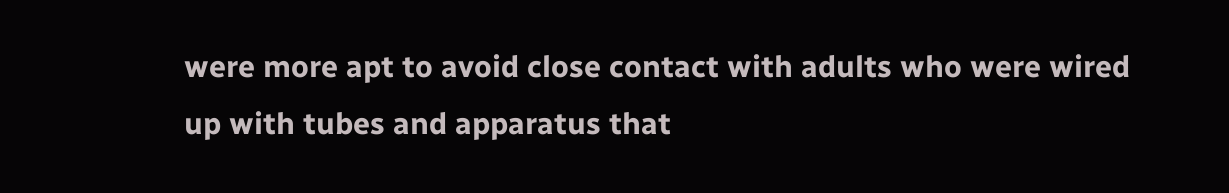were more apt to avoid close contact with adults who were wired up with tubes and apparatus that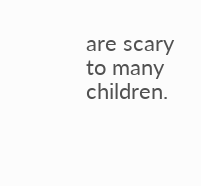are scary to many children.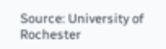Source: University of Rochester